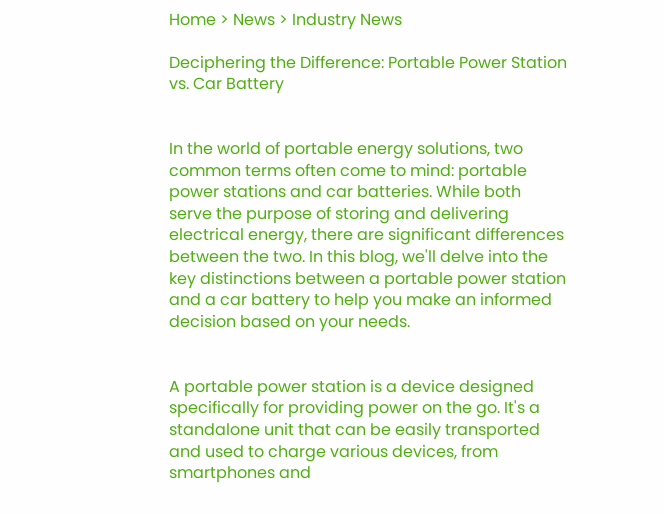Home > News > Industry News

Deciphering the Difference: Portable Power Station vs. Car Battery


In the world of portable energy solutions, two common terms often come to mind: portable power stations and car batteries. While both serve the purpose of storing and delivering electrical energy, there are significant differences between the two. In this blog, we'll delve into the key distinctions between a portable power station and a car battery to help you make an informed decision based on your needs.


A portable power station is a device designed specifically for providing power on the go. It's a standalone unit that can be easily transported and used to charge various devices, from smartphones and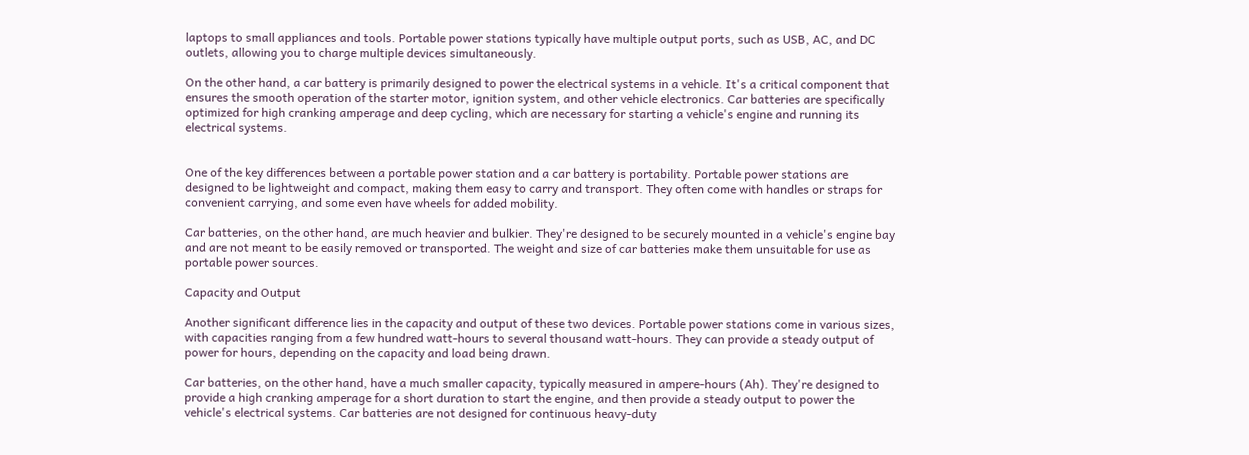laptops to small appliances and tools. Portable power stations typically have multiple output ports, such as USB, AC, and DC outlets, allowing you to charge multiple devices simultaneously.

On the other hand, a car battery is primarily designed to power the electrical systems in a vehicle. It's a critical component that ensures the smooth operation of the starter motor, ignition system, and other vehicle electronics. Car batteries are specifically optimized for high cranking amperage and deep cycling, which are necessary for starting a vehicle's engine and running its electrical systems.


One of the key differences between a portable power station and a car battery is portability. Portable power stations are designed to be lightweight and compact, making them easy to carry and transport. They often come with handles or straps for convenient carrying, and some even have wheels for added mobility.

Car batteries, on the other hand, are much heavier and bulkier. They're designed to be securely mounted in a vehicle's engine bay and are not meant to be easily removed or transported. The weight and size of car batteries make them unsuitable for use as portable power sources.

Capacity and Output

Another significant difference lies in the capacity and output of these two devices. Portable power stations come in various sizes, with capacities ranging from a few hundred watt-hours to several thousand watt-hours. They can provide a steady output of power for hours, depending on the capacity and load being drawn.

Car batteries, on the other hand, have a much smaller capacity, typically measured in ampere-hours (Ah). They're designed to provide a high cranking amperage for a short duration to start the engine, and then provide a steady output to power the vehicle's electrical systems. Car batteries are not designed for continuous heavy-duty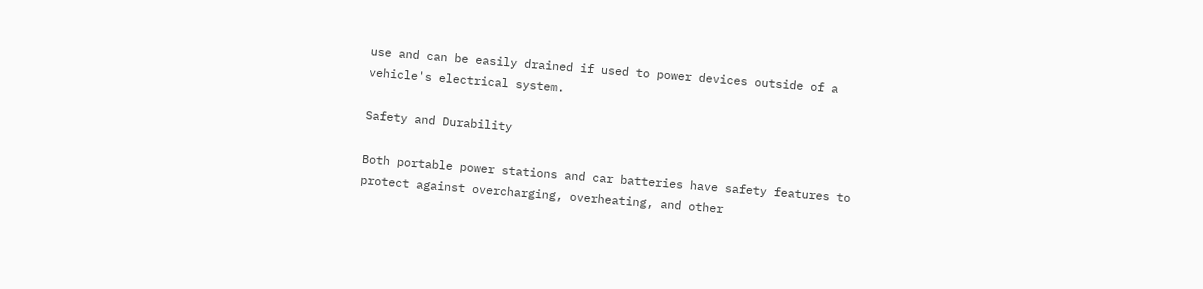use and can be easily drained if used to power devices outside of a vehicle's electrical system.

Safety and Durability

Both portable power stations and car batteries have safety features to protect against overcharging, overheating, and other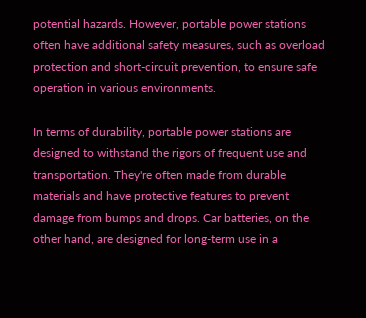potential hazards. However, portable power stations often have additional safety measures, such as overload protection and short-circuit prevention, to ensure safe operation in various environments.

In terms of durability, portable power stations are designed to withstand the rigors of frequent use and transportation. They're often made from durable materials and have protective features to prevent damage from bumps and drops. Car batteries, on the other hand, are designed for long-term use in a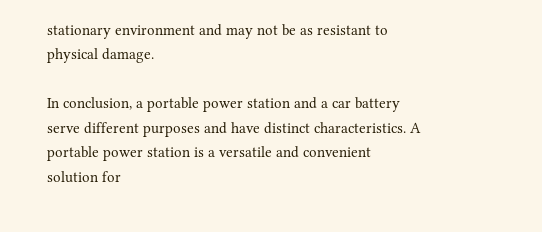stationary environment and may not be as resistant to physical damage.

In conclusion, a portable power station and a car battery serve different purposes and have distinct characteristics. A portable power station is a versatile and convenient solution for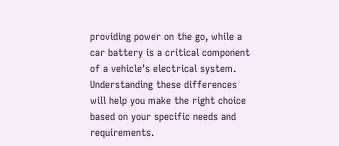providing power on the go, while a car battery is a critical component of a vehicle's electrical system. Understanding these differences will help you make the right choice based on your specific needs and requirements.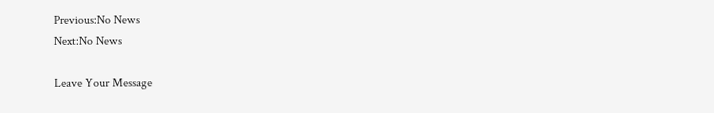Previous:No News
Next:No News

Leave Your Message